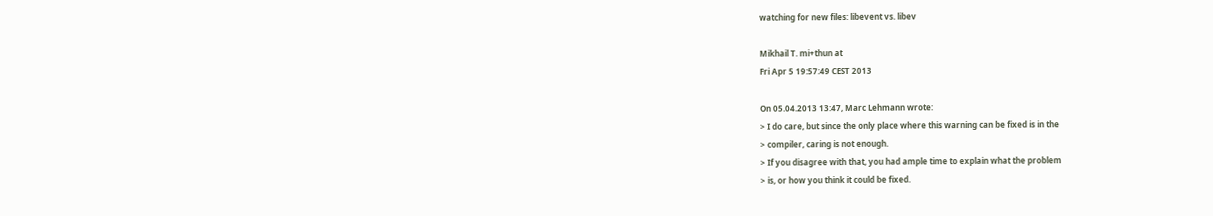watching for new files: libevent vs. libev

Mikhail T. mi+thun at
Fri Apr 5 19:57:49 CEST 2013

On 05.04.2013 13:47, Marc Lehmann wrote:
> I do care, but since the only place where this warning can be fixed is in the
> compiler, caring is not enough.
> If you disagree with that, you had ample time to explain what the problem
> is, or how you think it could be fixed.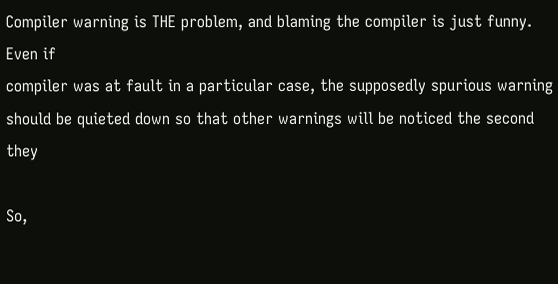Compiler warning is THE problem, and blaming the compiler is just funny. Even if
compiler was at fault in a particular case, the supposedly spurious warning
should be quieted down so that other warnings will be noticed the second they

So,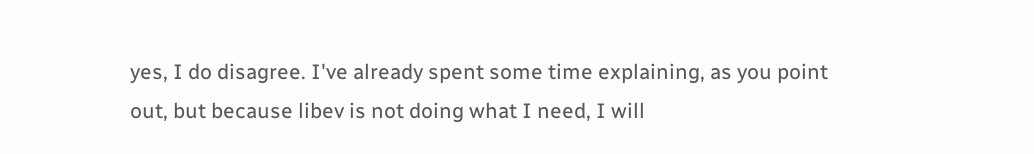yes, I do disagree. I've already spent some time explaining, as you point
out, but because libev is not doing what I need, I will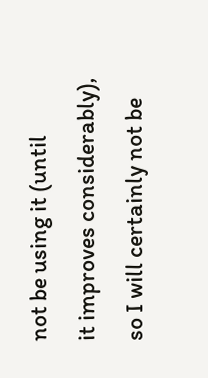not be using it (until
it improves considerably), so I will certainly not be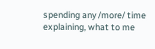spending any /more/ time
explaining, what to me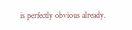is perfectly obvious already.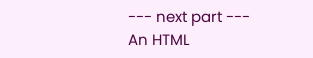--- next part ---
An HTML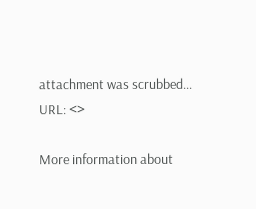attachment was scrubbed...
URL: <>

More information about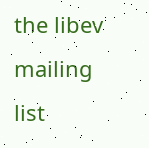the libev mailing list